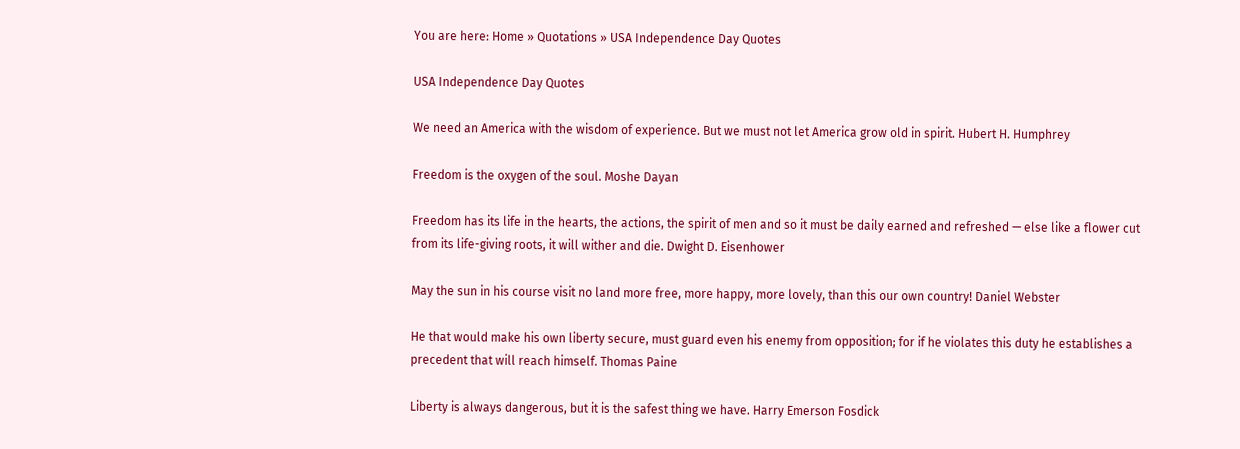You are here: Home » Quotations » USA Independence Day Quotes

USA Independence Day Quotes

We need an America with the wisdom of experience. But we must not let America grow old in spirit. Hubert H. Humphrey

Freedom is the oxygen of the soul. Moshe Dayan

Freedom has its life in the hearts, the actions, the spirit of men and so it must be daily earned and refreshed — else like a flower cut from its life-giving roots, it will wither and die. Dwight D. Eisenhower

May the sun in his course visit no land more free, more happy, more lovely, than this our own country! Daniel Webster

He that would make his own liberty secure, must guard even his enemy from opposition; for if he violates this duty he establishes a precedent that will reach himself. Thomas Paine

Liberty is always dangerous, but it is the safest thing we have. Harry Emerson Fosdick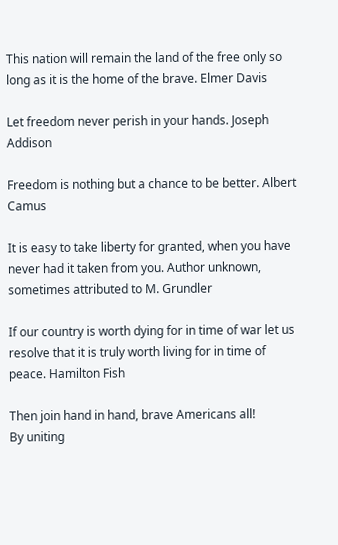This nation will remain the land of the free only so long as it is the home of the brave. Elmer Davis

Let freedom never perish in your hands. Joseph Addison

Freedom is nothing but a chance to be better. Albert Camus

It is easy to take liberty for granted, when you have never had it taken from you. Author unknown, sometimes attributed to M. Grundler

If our country is worth dying for in time of war let us resolve that it is truly worth living for in time of peace. Hamilton Fish

Then join hand in hand, brave Americans all!
By uniting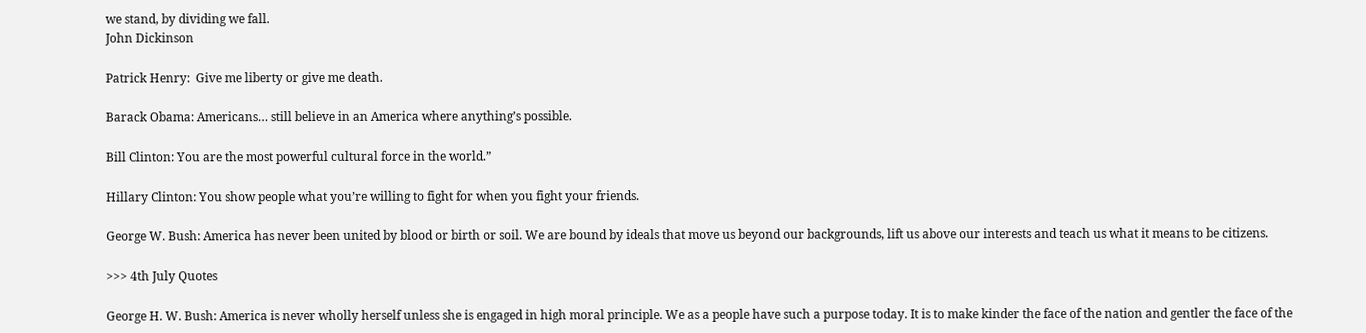we stand, by dividing we fall.
John Dickinson

Patrick Henry:  Give me liberty or give me death.

Barack Obama: Americans… still believe in an America where anything’s possible.

Bill Clinton: You are the most powerful cultural force in the world.”

Hillary Clinton: You show people what you’re willing to fight for when you fight your friends.

George W. Bush: America has never been united by blood or birth or soil. We are bound by ideals that move us beyond our backgrounds, lift us above our interests and teach us what it means to be citizens.

>>> 4th July Quotes

George H. W. Bush: America is never wholly herself unless she is engaged in high moral principle. We as a people have such a purpose today. It is to make kinder the face of the nation and gentler the face of the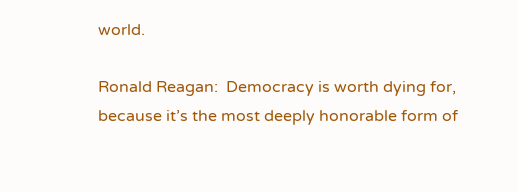world.

Ronald Reagan:  Democracy is worth dying for, because it’s the most deeply honorable form of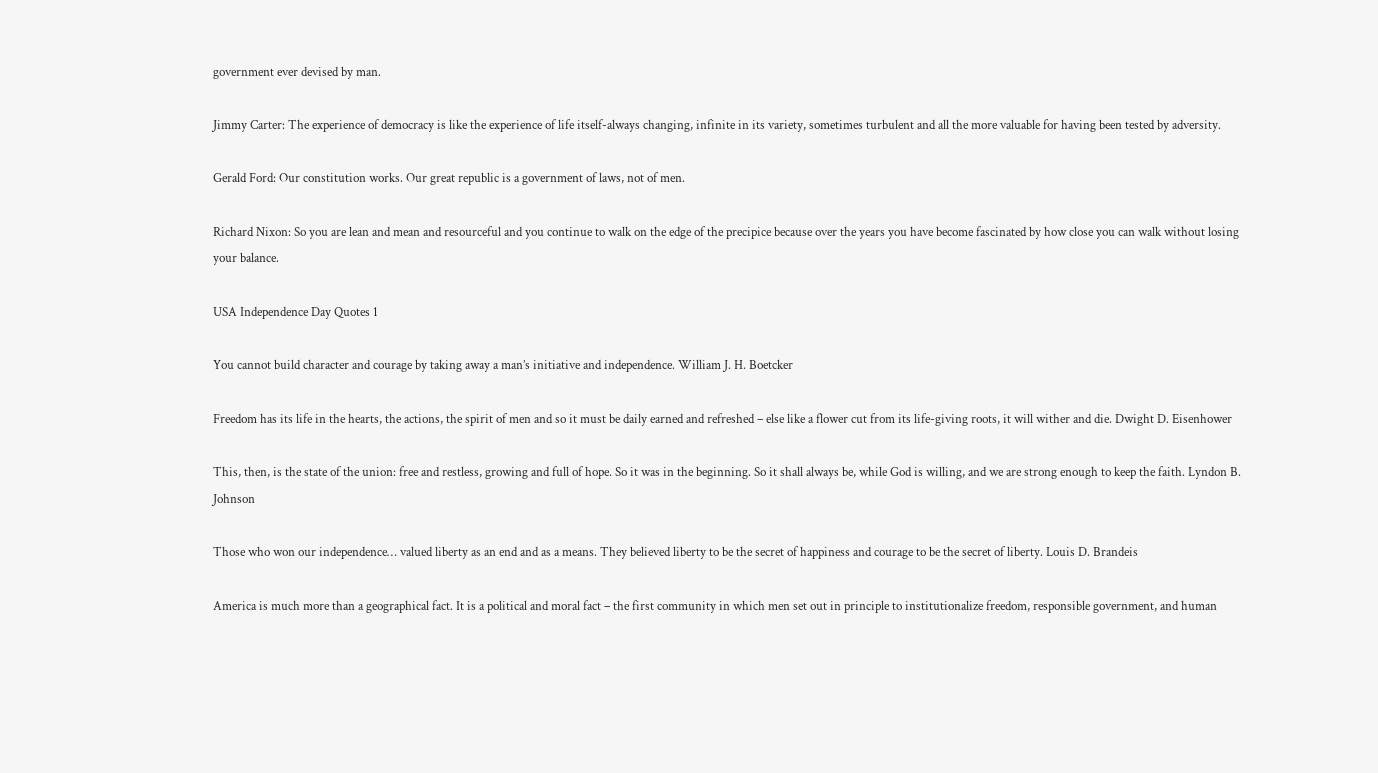government ever devised by man.

Jimmy Carter: The experience of democracy is like the experience of life itself-always changing, infinite in its variety, sometimes turbulent and all the more valuable for having been tested by adversity.

Gerald Ford: Our constitution works. Our great republic is a government of laws, not of men.

Richard Nixon: So you are lean and mean and resourceful and you continue to walk on the edge of the precipice because over the years you have become fascinated by how close you can walk without losing your balance.

USA Independence Day Quotes 1

You cannot build character and courage by taking away a man’s initiative and independence. William J. H. Boetcker

Freedom has its life in the hearts, the actions, the spirit of men and so it must be daily earned and refreshed – else like a flower cut from its life-giving roots, it will wither and die. Dwight D. Eisenhower

This, then, is the state of the union: free and restless, growing and full of hope. So it was in the beginning. So it shall always be, while God is willing, and we are strong enough to keep the faith. Lyndon B. Johnson

Those who won our independence… valued liberty as an end and as a means. They believed liberty to be the secret of happiness and courage to be the secret of liberty. Louis D. Brandeis

America is much more than a geographical fact. It is a political and moral fact – the first community in which men set out in principle to institutionalize freedom, responsible government, and human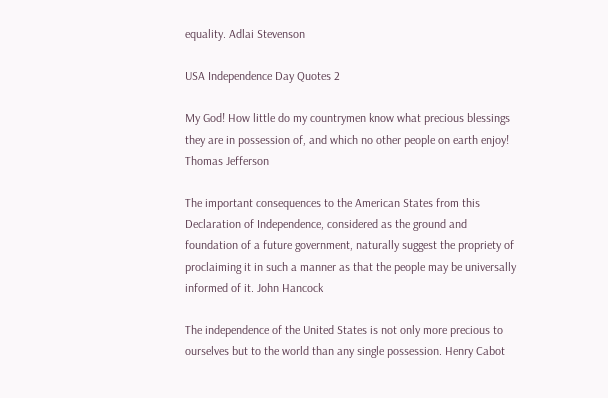equality. Adlai Stevenson

USA Independence Day Quotes 2

My God! How little do my countrymen know what precious blessings they are in possession of, and which no other people on earth enjoy! Thomas Jefferson

The important consequences to the American States from this Declaration of Independence, considered as the ground and foundation of a future government, naturally suggest the propriety of proclaiming it in such a manner as that the people may be universally informed of it. John Hancock

The independence of the United States is not only more precious to ourselves but to the world than any single possession. Henry Cabot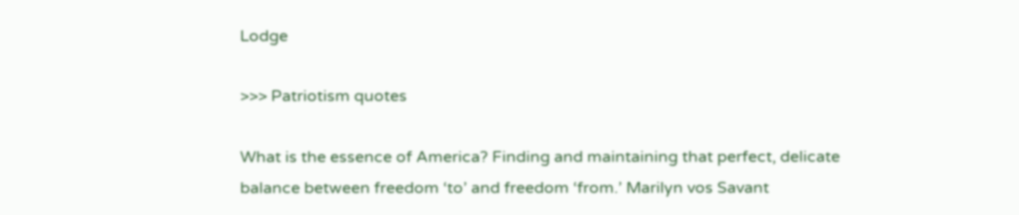Lodge

>>> Patriotism quotes

What is the essence of America? Finding and maintaining that perfect, delicate balance between freedom ‘to’ and freedom ‘from.’ Marilyn vos Savant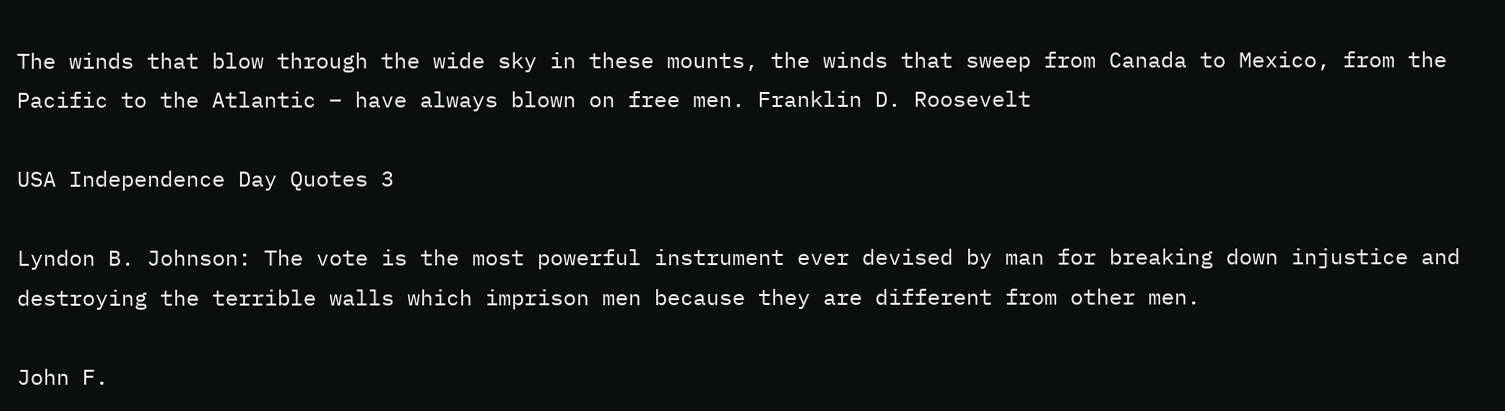The winds that blow through the wide sky in these mounts, the winds that sweep from Canada to Mexico, from the Pacific to the Atlantic – have always blown on free men. Franklin D. Roosevelt

USA Independence Day Quotes 3

Lyndon B. Johnson: The vote is the most powerful instrument ever devised by man for breaking down injustice and destroying the terrible walls which imprison men because they are different from other men.

John F.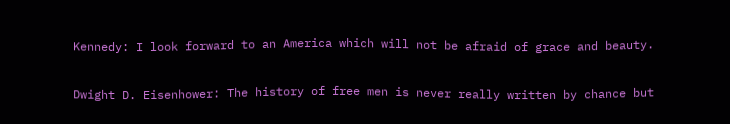Kennedy: I look forward to an America which will not be afraid of grace and beauty.

Dwight D. Eisenhower: The history of free men is never really written by chance but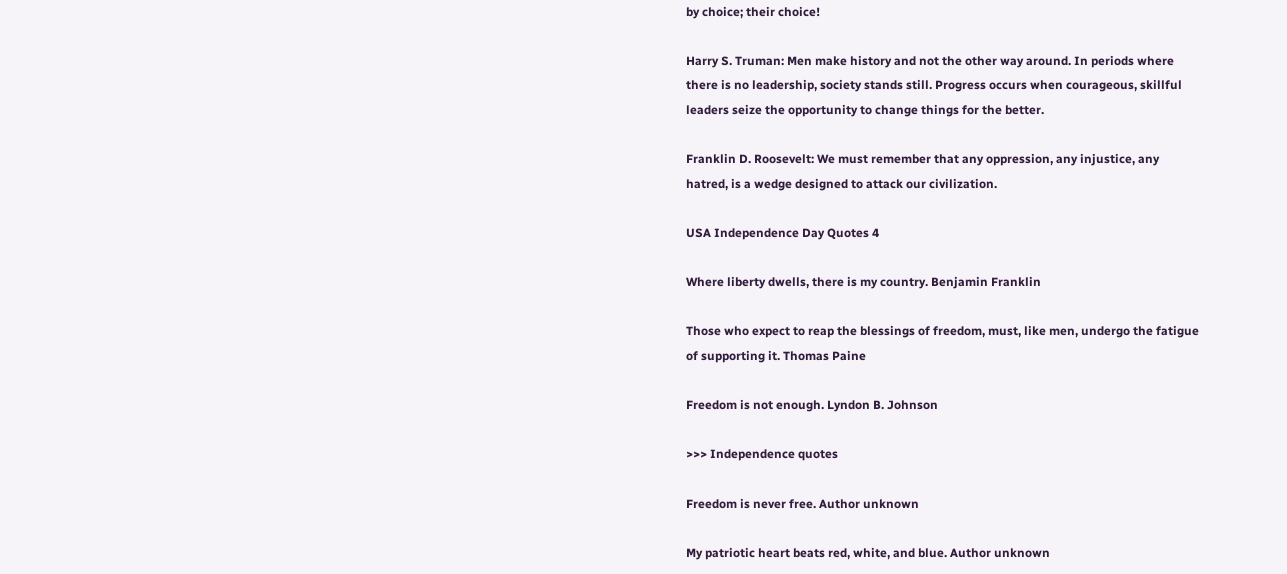by choice; their choice!

Harry S. Truman: Men make history and not the other way around. In periods where there is no leadership, society stands still. Progress occurs when courageous, skillful leaders seize the opportunity to change things for the better.

Franklin D. Roosevelt: We must remember that any oppression, any injustice, any hatred, is a wedge designed to attack our civilization.

USA Independence Day Quotes 4

Where liberty dwells, there is my country. Benjamin Franklin

Those who expect to reap the blessings of freedom, must, like men, undergo the fatigue of supporting it. Thomas Paine

Freedom is not enough. Lyndon B. Johnson

>>> Independence quotes

Freedom is never free. Author unknown

My patriotic heart beats red, white, and blue. Author unknown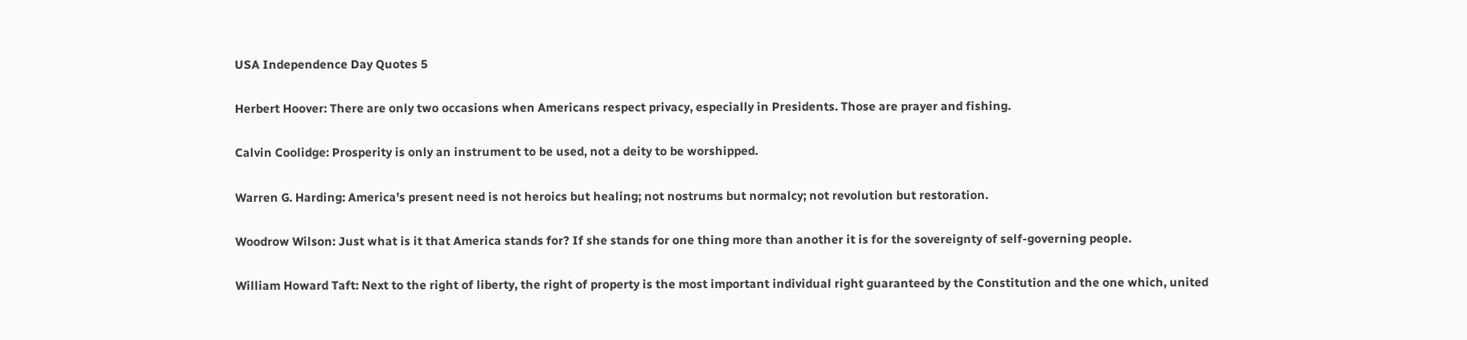USA Independence Day Quotes 5

Herbert Hoover: There are only two occasions when Americans respect privacy, especially in Presidents. Those are prayer and fishing.

Calvin Coolidge: Prosperity is only an instrument to be used, not a deity to be worshipped.

Warren G. Harding: America’s present need is not heroics but healing; not nostrums but normalcy; not revolution but restoration.

Woodrow Wilson: Just what is it that America stands for? If she stands for one thing more than another it is for the sovereignty of self-governing people.

William Howard Taft: Next to the right of liberty, the right of property is the most important individual right guaranteed by the Constitution and the one which, united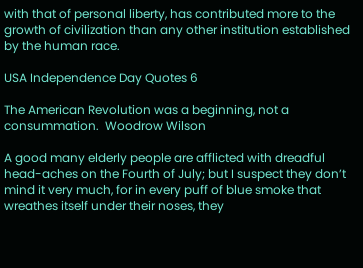with that of personal liberty, has contributed more to the growth of civilization than any other institution established by the human race.

USA Independence Day Quotes 6

The American Revolution was a beginning, not a consummation.  Woodrow Wilson

A good many elderly people are afflicted with dreadful head-aches on the Fourth of July; but I suspect they don’t mind it very much, for in every puff of blue smoke that wreathes itself under their noses, they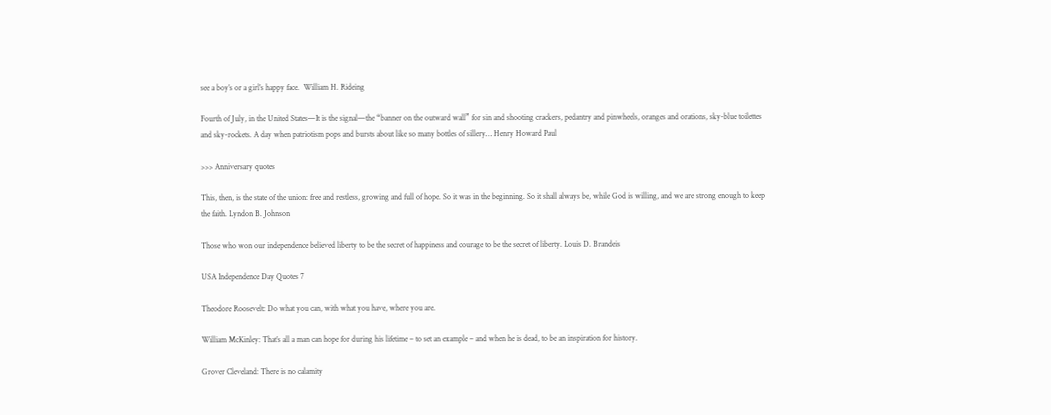see a boy’s or a girl’s happy face.  William H. Rideing

Fourth of July, in the United States—It is the signal—the “banner on the outward wall” for sin and shooting crackers, pedantry and pinwheels, oranges and orations, sky-blue toilettes and sky-rockets. A day when patriotism pops and bursts about like so many bottles of sillery… Henry Howard Paul

>>> Anniversary quotes

This, then, is the state of the union: free and restless, growing and full of hope. So it was in the beginning. So it shall always be, while God is willing, and we are strong enough to keep the faith. Lyndon B. Johnson

Those who won our independence believed liberty to be the secret of happiness and courage to be the secret of liberty. Louis D. Brandeis

USA Independence Day Quotes 7

Theodore Roosevelt: Do what you can, with what you have, where you are.

William McKinley: That’s all a man can hope for during his lifetime – to set an example – and when he is dead, to be an inspiration for history.

Grover Cleveland: There is no calamity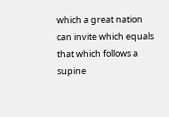which a great nation can invite which equals that which follows a supine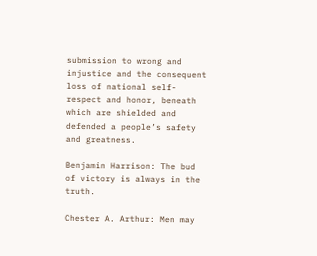submission to wrong and injustice and the consequent loss of national self-respect and honor, beneath which are shielded and defended a people’s safety and greatness.

Benjamin Harrison: The bud of victory is always in the truth.

Chester A. Arthur: Men may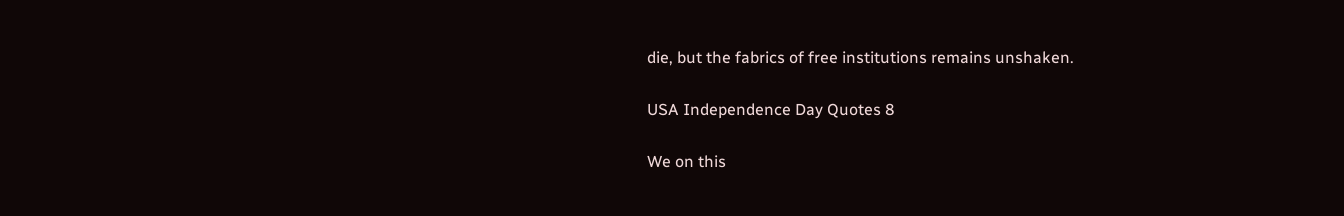die, but the fabrics of free institutions remains unshaken.

USA Independence Day Quotes 8

We on this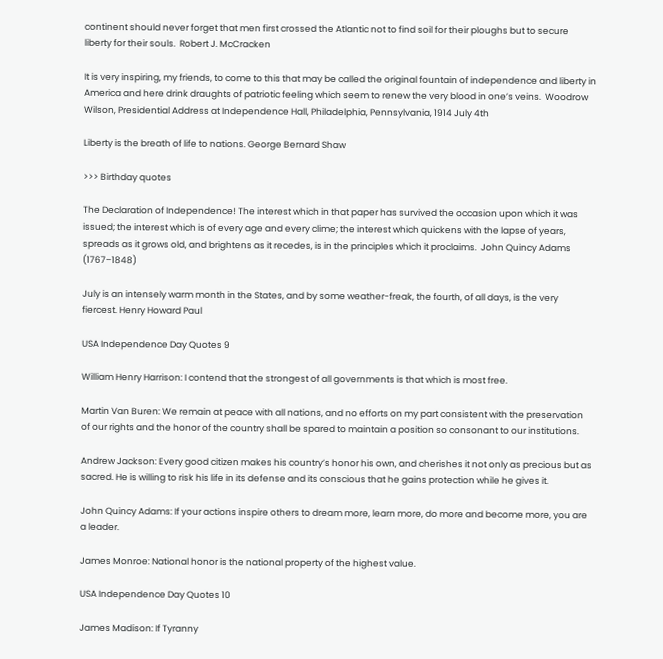continent should never forget that men first crossed the Atlantic not to find soil for their ploughs but to secure liberty for their souls.  Robert J. McCracken

It is very inspiring, my friends, to come to this that may be called the original fountain of independence and liberty in America and here drink draughts of patriotic feeling which seem to renew the very blood in one’s veins.  Woodrow Wilson, Presidential Address at Independence Hall, Philadelphia, Pennsylvania, 1914 July 4th

Liberty is the breath of life to nations. George Bernard Shaw

>>> Birthday quotes

The Declaration of Independence! The interest which in that paper has survived the occasion upon which it was issued; the interest which is of every age and every clime; the interest which quickens with the lapse of years, spreads as it grows old, and brightens as it recedes, is in the principles which it proclaims.  John Quincy Adams (1767–1848)

July is an intensely warm month in the States, and by some weather-freak, the fourth, of all days, is the very fiercest. Henry Howard Paul

USA Independence Day Quotes 9

William Henry Harrison: I contend that the strongest of all governments is that which is most free.

Martin Van Buren: We remain at peace with all nations, and no efforts on my part consistent with the preservation of our rights and the honor of the country shall be spared to maintain a position so consonant to our institutions.

Andrew Jackson: Every good citizen makes his country’s honor his own, and cherishes it not only as precious but as sacred. He is willing to risk his life in its defense and its conscious that he gains protection while he gives it.

John Quincy Adams: If your actions inspire others to dream more, learn more, do more and become more, you are a leader.

James Monroe: National honor is the national property of the highest value.

USA Independence Day Quotes 10

James Madison: If Tyranny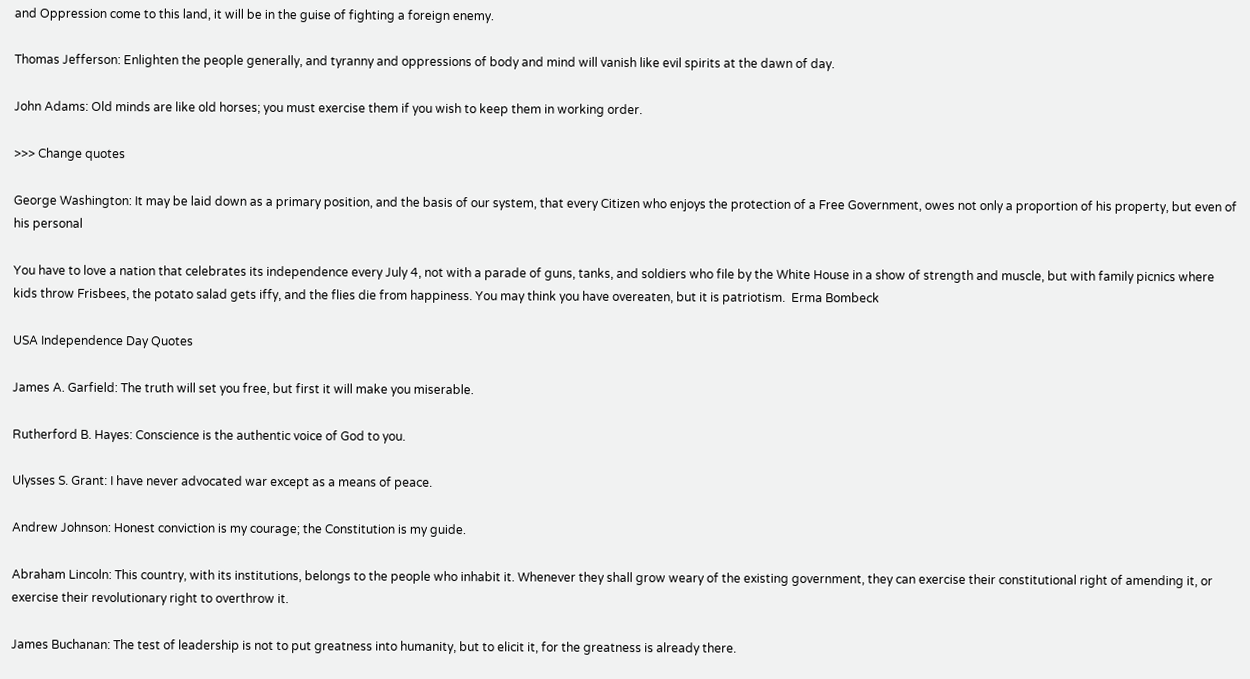and Oppression come to this land, it will be in the guise of fighting a foreign enemy.

Thomas Jefferson: Enlighten the people generally, and tyranny and oppressions of body and mind will vanish like evil spirits at the dawn of day.

John Adams: Old minds are like old horses; you must exercise them if you wish to keep them in working order.

>>> Change quotes

George Washington: It may be laid down as a primary position, and the basis of our system, that every Citizen who enjoys the protection of a Free Government, owes not only a proportion of his property, but even of his personal

You have to love a nation that celebrates its independence every July 4, not with a parade of guns, tanks, and soldiers who file by the White House in a show of strength and muscle, but with family picnics where kids throw Frisbees, the potato salad gets iffy, and the flies die from happiness. You may think you have overeaten, but it is patriotism.  Erma Bombeck

USA Independence Day Quotes

James A. Garfield: The truth will set you free, but first it will make you miserable.

Rutherford B. Hayes: Conscience is the authentic voice of God to you.

Ulysses S. Grant: I have never advocated war except as a means of peace.

Andrew Johnson: Honest conviction is my courage; the Constitution is my guide.

Abraham Lincoln: This country, with its institutions, belongs to the people who inhabit it. Whenever they shall grow weary of the existing government, they can exercise their constitutional right of amending it, or exercise their revolutionary right to overthrow it.

James Buchanan: The test of leadership is not to put greatness into humanity, but to elicit it, for the greatness is already there.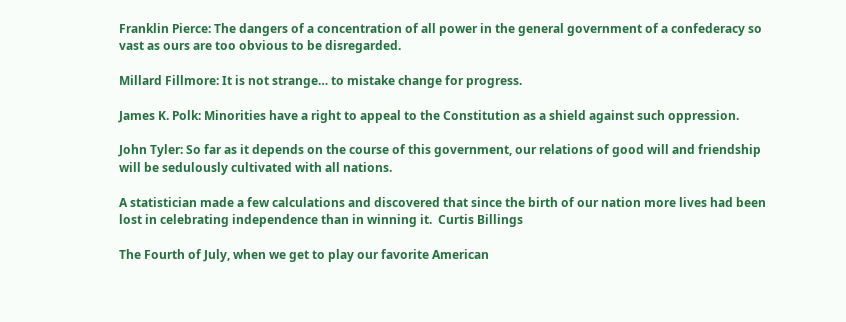Franklin Pierce: The dangers of a concentration of all power in the general government of a confederacy so vast as ours are too obvious to be disregarded.

Millard Fillmore: It is not strange… to mistake change for progress.

James K. Polk: Minorities have a right to appeal to the Constitution as a shield against such oppression.

John Tyler: So far as it depends on the course of this government, our relations of good will and friendship will be sedulously cultivated with all nations.

A statistician made a few calculations and discovered that since the birth of our nation more lives had been lost in celebrating independence than in winning it.  Curtis Billings

The Fourth of July, when we get to play our favorite American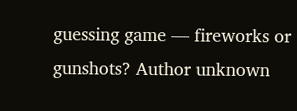guessing game — fireworks or gunshots? Author unknown